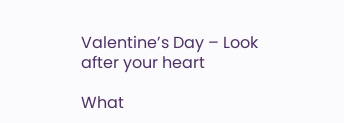Valentine’s Day – Look after your heart

What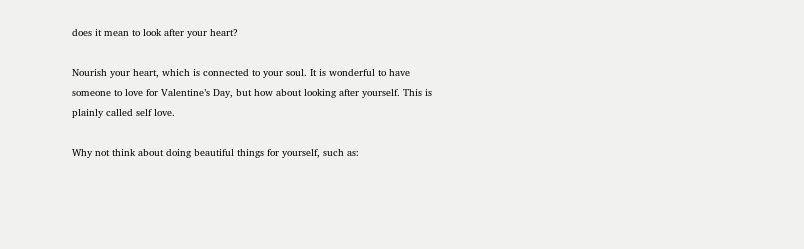does it mean to look after your heart?

Nourish your heart, which is connected to your soul. It is wonderful to have someone to love for Valentine’s Day, but how about looking after yourself. This is plainly called self love.

Why not think about doing beautiful things for yourself, such as: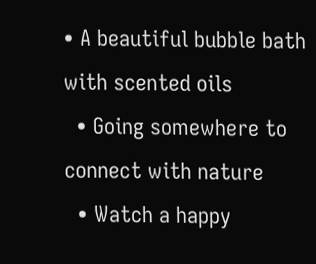• A beautiful bubble bath with scented oils
  • Going somewhere to connect with nature
  • Watch a happy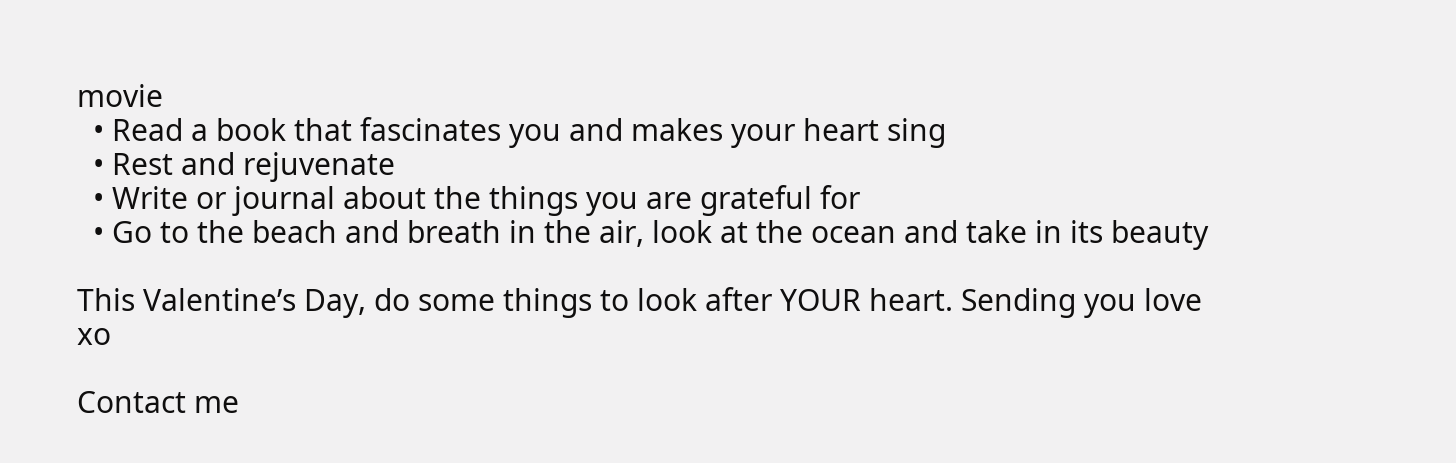movie
  • Read a book that fascinates you and makes your heart sing
  • Rest and rejuvenate
  • Write or journal about the things you are grateful for
  • Go to the beach and breath in the air, look at the ocean and take in its beauty

This Valentine’s Day, do some things to look after YOUR heart. Sending you love xo

Contact me